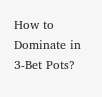How to Dominate in 3-Bet Pots?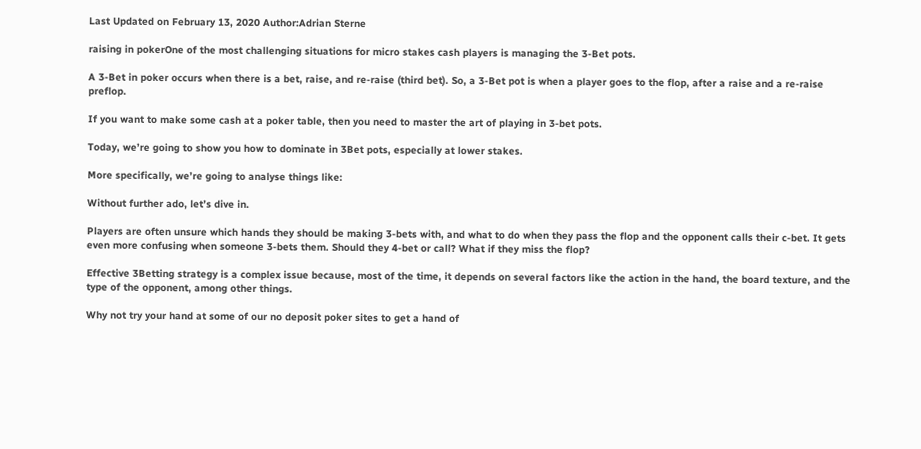Last Updated on February 13, 2020 Author:Adrian Sterne

raising in pokerOne of the most challenging situations for micro stakes cash players is managing the 3-Bet pots.

A 3-Bet in poker occurs when there is a bet, raise, and re-raise (third bet). So, a 3-Bet pot is when a player goes to the flop, after a raise and a re-raise preflop.

If you want to make some cash at a poker table, then you need to master the art of playing in 3-bet pots.

Today, we’re going to show you how to dominate in 3Bet pots, especially at lower stakes.

More specifically, we’re going to analyse things like:

Without further ado, let’s dive in.

Players are often unsure which hands they should be making 3-bets with, and what to do when they pass the flop and the opponent calls their c-bet. It gets even more confusing when someone 3-bets them. Should they 4-bet or call? What if they miss the flop?

Effective 3Betting strategy is a complex issue because, most of the time, it depends on several factors like the action in the hand, the board texture, and the type of the opponent, among other things.

Why not try your hand at some of our no deposit poker sites to get a hand of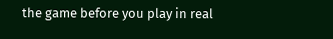the game before you play in real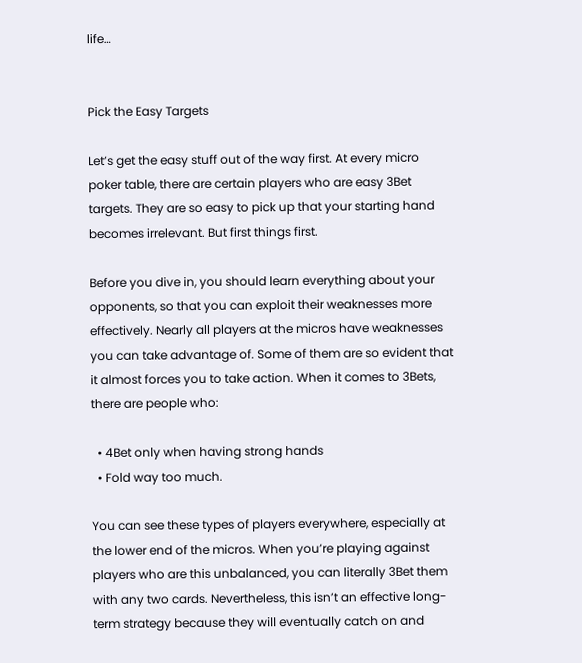life…


Pick the Easy Targets

Let’s get the easy stuff out of the way first. At every micro poker table, there are certain players who are easy 3Bet targets. They are so easy to pick up that your starting hand becomes irrelevant. But first things first.

Before you dive in, you should learn everything about your opponents, so that you can exploit their weaknesses more effectively. Nearly all players at the micros have weaknesses you can take advantage of. Some of them are so evident that it almost forces you to take action. When it comes to 3Bets, there are people who:

  • 4Bet only when having strong hands
  • Fold way too much.

You can see these types of players everywhere, especially at the lower end of the micros. When you’re playing against players who are this unbalanced, you can literally 3Bet them with any two cards. Nevertheless, this isn’t an effective long-term strategy because they will eventually catch on and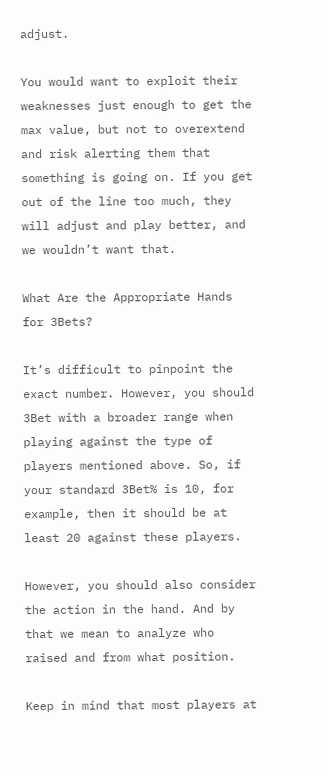adjust.

You would want to exploit their weaknesses just enough to get the max value, but not to overextend and risk alerting them that something is going on. If you get out of the line too much, they will adjust and play better, and we wouldn’t want that.

What Are the Appropriate Hands for 3Bets?

It’s difficult to pinpoint the exact number. However, you should 3Bet with a broader range when playing against the type of players mentioned above. So, if your standard 3Bet% is 10, for example, then it should be at least 20 against these players.

However, you should also consider the action in the hand. And by that we mean to analyze who raised and from what position.

Keep in mind that most players at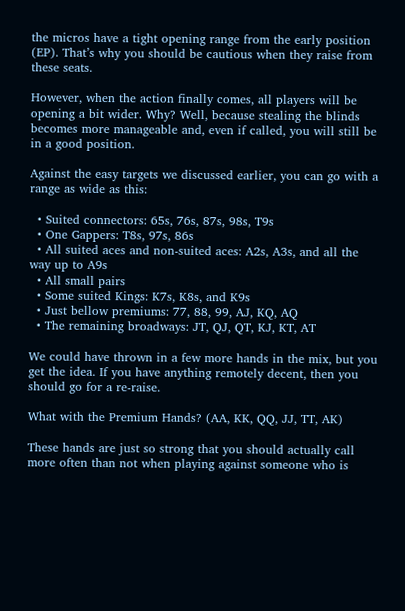the micros have a tight opening range from the early position (EP). That’s why you should be cautious when they raise from these seats.

However, when the action finally comes, all players will be opening a bit wider. Why? Well, because stealing the blinds becomes more manageable and, even if called, you will still be in a good position.

Against the easy targets we discussed earlier, you can go with a range as wide as this:

  • Suited connectors: 65s, 76s, 87s, 98s, T9s
  • One Gappers: T8s, 97s, 86s
  • All suited aces and non-suited aces: A2s, A3s, and all the way up to A9s
  • All small pairs
  • Some suited Kings: K7s, K8s, and K9s
  • Just bellow premiums: 77, 88, 99, AJ, KQ, AQ
  • The remaining broadways: JT, QJ, QT, KJ, KT, AT

We could have thrown in a few more hands in the mix, but you get the idea. If you have anything remotely decent, then you should go for a re-raise.

What with the Premium Hands? (AA, KK, QQ, JJ, TT, AK)

These hands are just so strong that you should actually call more often than not when playing against someone who is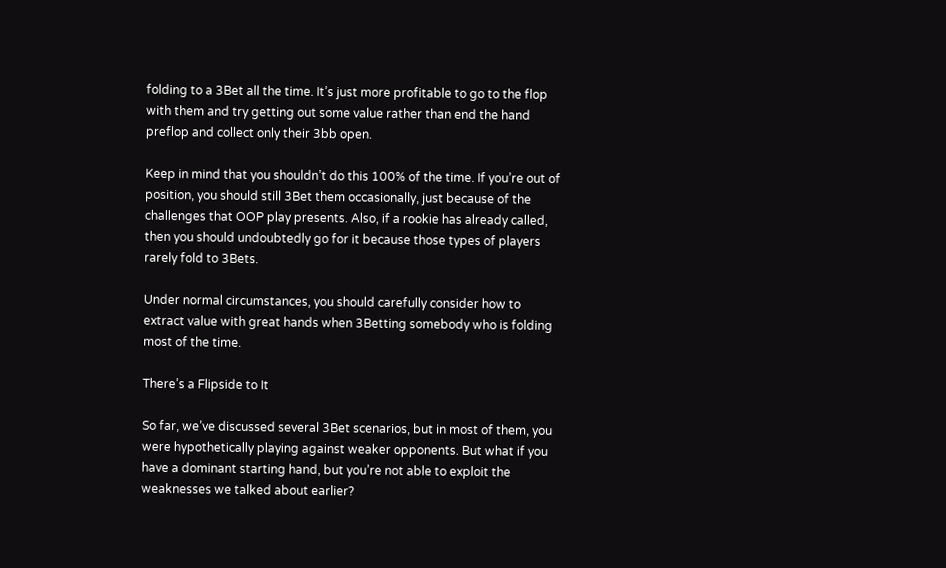folding to a 3Bet all the time. It’s just more profitable to go to the flop with them and try getting out some value rather than end the hand preflop and collect only their 3bb open.

Keep in mind that you shouldn’t do this 100% of the time. If you’re out of position, you should still 3Bet them occasionally, just because of the challenges that OOP play presents. Also, if a rookie has already called, then you should undoubtedly go for it because those types of players rarely fold to 3Bets.

Under normal circumstances, you should carefully consider how to extract value with great hands when 3Betting somebody who is folding most of the time.

There’s a Flipside to It

So far, we’ve discussed several 3Bet scenarios, but in most of them, you were hypothetically playing against weaker opponents. But what if you have a dominant starting hand, but you’re not able to exploit the weaknesses we talked about earlier?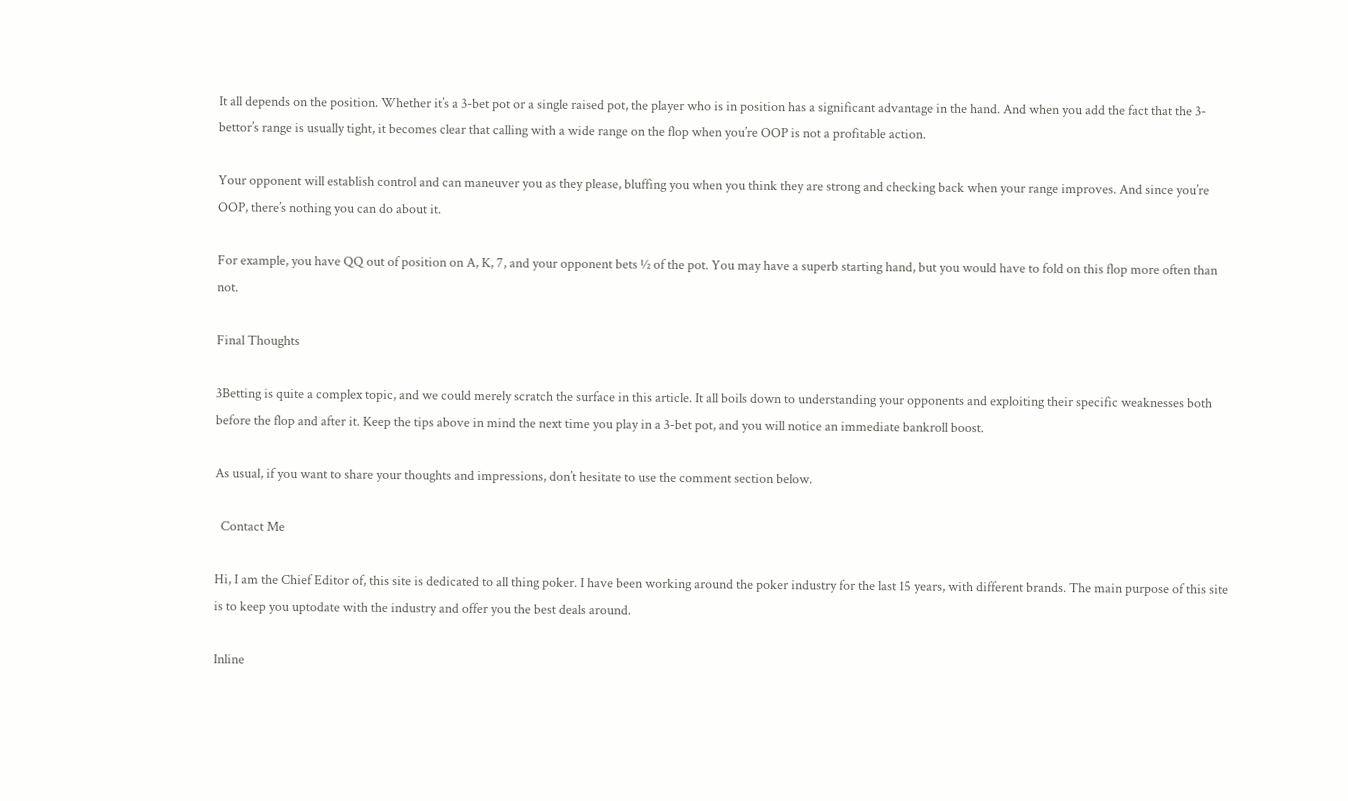It all depends on the position. Whether it’s a 3-bet pot or a single raised pot, the player who is in position has a significant advantage in the hand. And when you add the fact that the 3-bettor’s range is usually tight, it becomes clear that calling with a wide range on the flop when you’re OOP is not a profitable action.

Your opponent will establish control and can maneuver you as they please, bluffing you when you think they are strong and checking back when your range improves. And since you’re OOP, there’s nothing you can do about it.

For example, you have QQ out of position on A, K, 7, and your opponent bets ½ of the pot. You may have a superb starting hand, but you would have to fold on this flop more often than not.

Final Thoughts

3Betting is quite a complex topic, and we could merely scratch the surface in this article. It all boils down to understanding your opponents and exploiting their specific weaknesses both before the flop and after it. Keep the tips above in mind the next time you play in a 3-bet pot, and you will notice an immediate bankroll boost.

As usual, if you want to share your thoughts and impressions, don’t hesitate to use the comment section below.

  Contact Me

Hi, I am the Chief Editor of, this site is dedicated to all thing poker. I have been working around the poker industry for the last 15 years, with different brands. The main purpose of this site is to keep you uptodate with the industry and offer you the best deals around.

Inline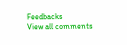Feedbacks
View all comments